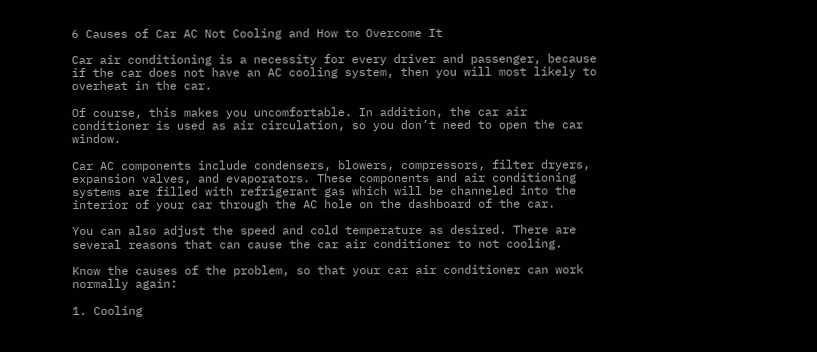6 Causes of Car AC Not Cooling and How to Overcome It

Car air conditioning is a necessity for every driver and passenger, because if the car does not have an AC cooling system, then you will most likely to overheat in the car.

Of course, this makes you uncomfortable. In addition, the car air conditioner is used as air circulation, so you don’t need to open the car window.

Car AC components include condensers, blowers, compressors, filter dryers, expansion valves, and evaporators. These components and air conditioning systems are filled with refrigerant gas which will be channeled into the interior of your car through the AC hole on the dashboard of the car.

You can also adjust the speed and cold temperature as desired. There are several reasons that can cause the car air conditioner to not cooling.

Know the causes of the problem, so that your car air conditioner can work normally again:

1. Cooling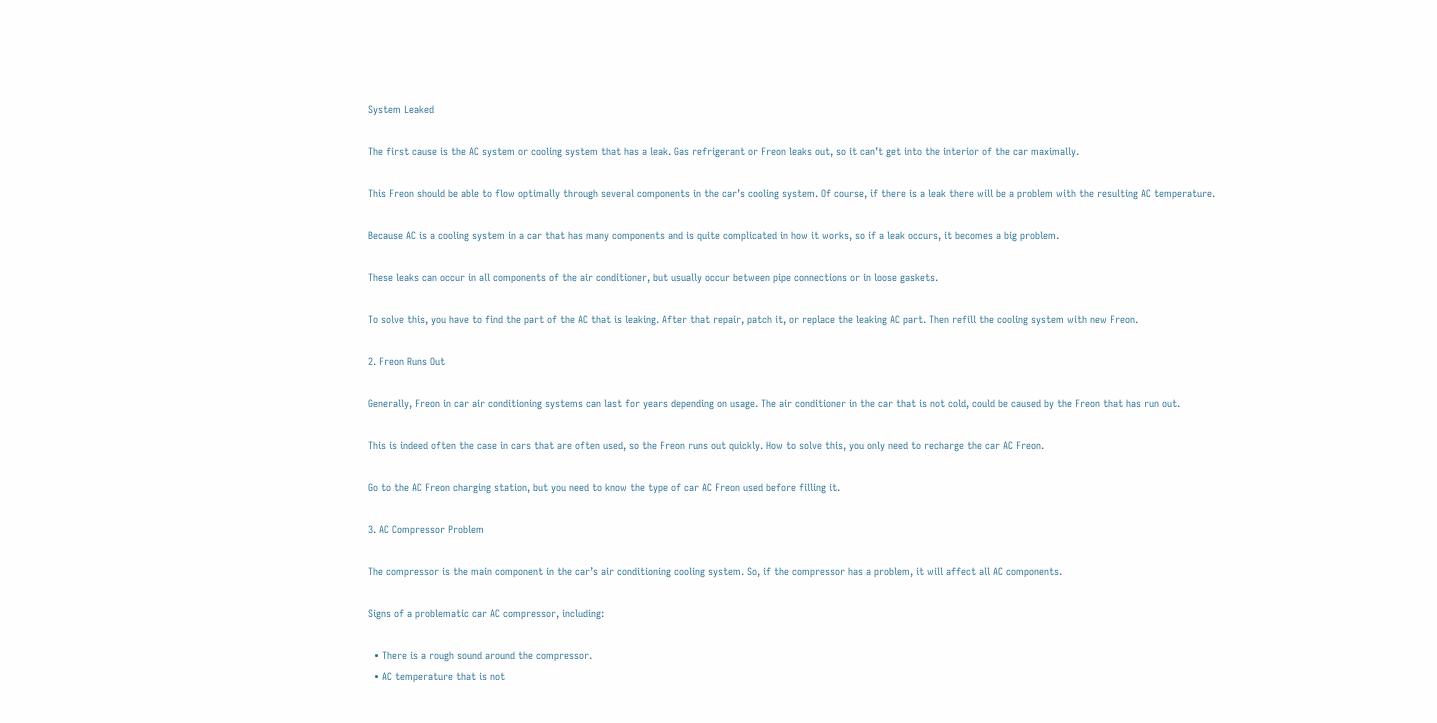System Leaked

The first cause is the AC system or cooling system that has a leak. Gas refrigerant or Freon leaks out, so it can’t get into the interior of the car maximally.

This Freon should be able to flow optimally through several components in the car’s cooling system. Of course, if there is a leak there will be a problem with the resulting AC temperature.

Because AC is a cooling system in a car that has many components and is quite complicated in how it works, so if a leak occurs, it becomes a big problem.

These leaks can occur in all components of the air conditioner, but usually occur between pipe connections or in loose gaskets.

To solve this, you have to find the part of the AC that is leaking. After that repair, patch it, or replace the leaking AC part. Then refill the cooling system with new Freon.

2. Freon Runs Out

Generally, Freon in car air conditioning systems can last for years depending on usage. The air conditioner in the car that is not cold, could be caused by the Freon that has run out.

This is indeed often the case in cars that are often used, so the Freon runs out quickly. How to solve this, you only need to recharge the car AC Freon.

Go to the AC Freon charging station, but you need to know the type of car AC Freon used before filling it.

3. AC Compressor Problem

The compressor is the main component in the car’s air conditioning cooling system. So, if the compressor has a problem, it will affect all AC components.

Signs of a problematic car AC compressor, including:

  • There is a rough sound around the compressor.
  • AC temperature that is not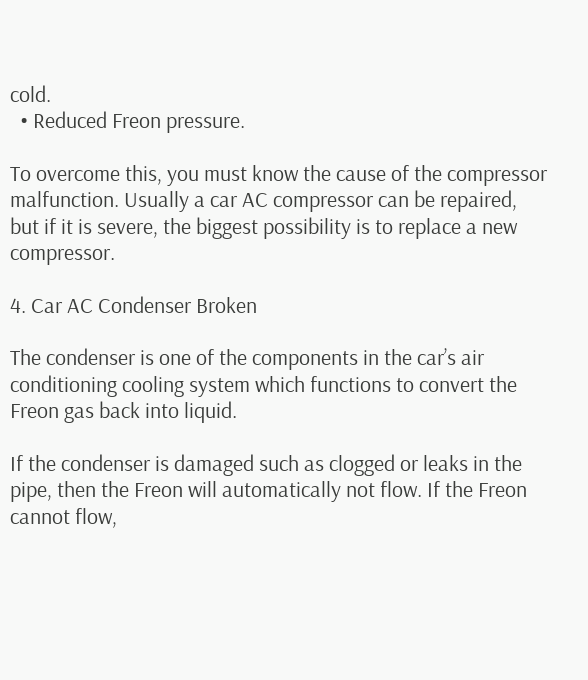cold.
  • Reduced Freon pressure.

To overcome this, you must know the cause of the compressor malfunction. Usually a car AC compressor can be repaired, but if it is severe, the biggest possibility is to replace a new compressor.

4. Car AC Condenser Broken

The condenser is one of the components in the car’s air conditioning cooling system which functions to convert the Freon gas back into liquid.

If the condenser is damaged such as clogged or leaks in the pipe, then the Freon will automatically not flow. If the Freon cannot flow,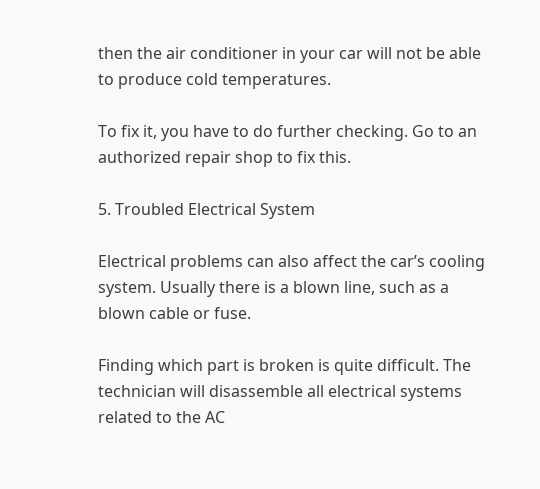then the air conditioner in your car will not be able to produce cold temperatures.

To fix it, you have to do further checking. Go to an authorized repair shop to fix this.

5. Troubled Electrical System

Electrical problems can also affect the car’s cooling system. Usually there is a blown line, such as a blown cable or fuse.

Finding which part is broken is quite difficult. The technician will disassemble all electrical systems related to the AC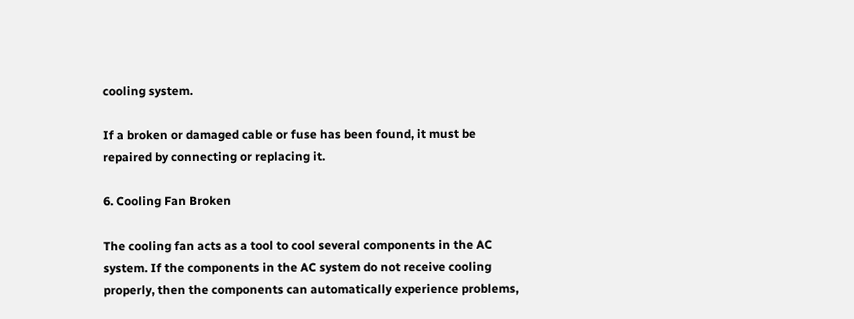cooling system.

If a broken or damaged cable or fuse has been found, it must be repaired by connecting or replacing it.

6. Cooling Fan Broken

The cooling fan acts as a tool to cool several components in the AC system. If the components in the AC system do not receive cooling properly, then the components can automatically experience problems,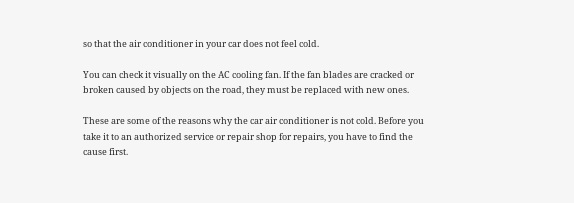so that the air conditioner in your car does not feel cold.

You can check it visually on the AC cooling fan. If the fan blades are cracked or broken caused by objects on the road, they must be replaced with new ones.

These are some of the reasons why the car air conditioner is not cold. Before you take it to an authorized service or repair shop for repairs, you have to find the cause first.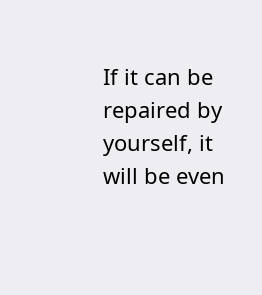If it can be repaired by yourself, it will be even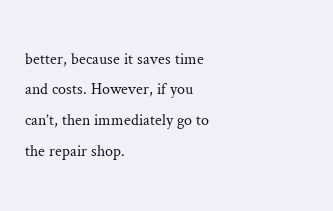better, because it saves time and costs. However, if you can’t, then immediately go to the repair shop.